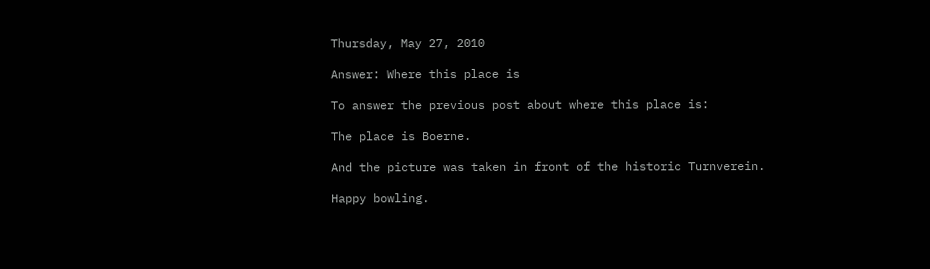Thursday, May 27, 2010

Answer: Where this place is

To answer the previous post about where this place is:

The place is Boerne.

And the picture was taken in front of the historic Turnverein.

Happy bowling.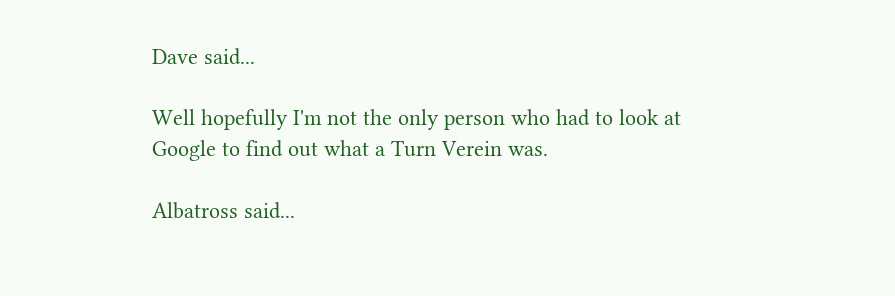Dave said...

Well hopefully I'm not the only person who had to look at Google to find out what a Turn Verein was.

Albatross said...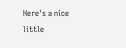Here's a nice little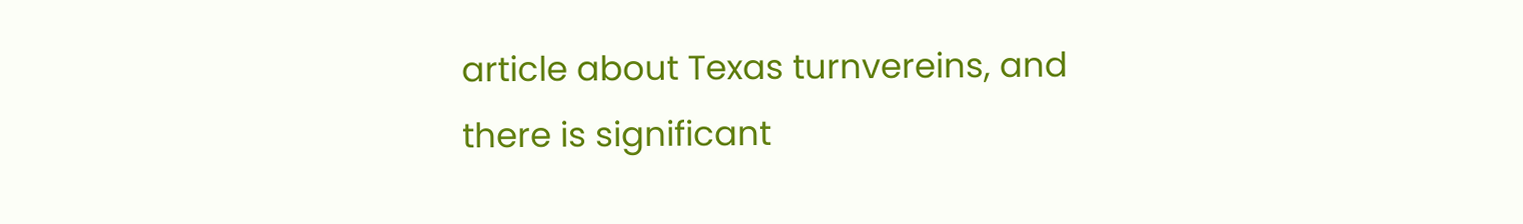article about Texas turnvereins, and there is significant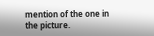mention of the one in the picture.